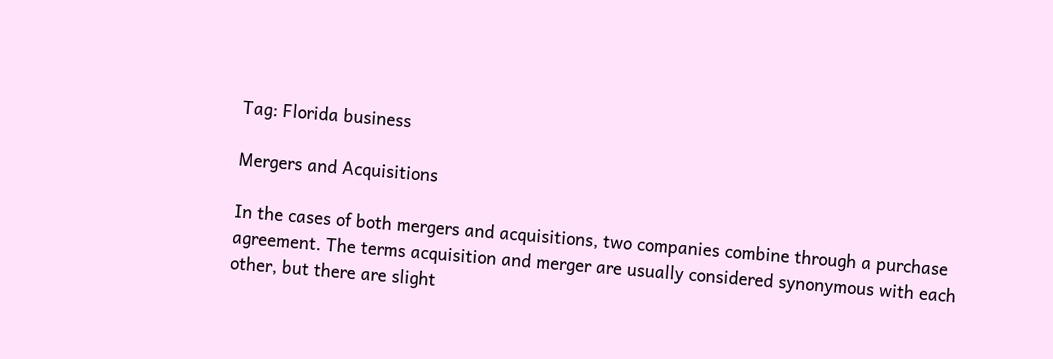Tag: Florida business

Mergers and Acquisitions

In the cases of both mergers and acquisitions, two companies combine through a purchase agreement. The terms acquisition and merger are usually considered synonymous with each other, but there are slight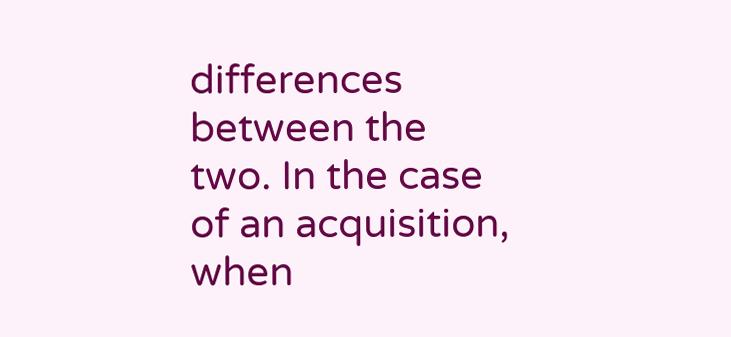differences between the two. In the case of an acquisition, when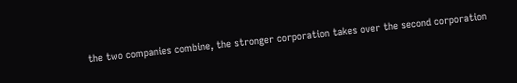the two companies combine, the stronger corporation takes over the second corporation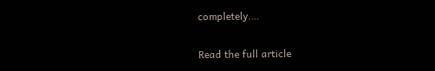completely.…

Read the full article